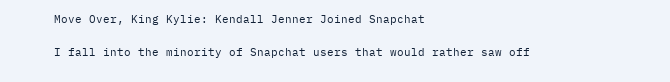Move Over, King Kylie: Kendall Jenner Joined Snapchat

I fall into the minority of Snapchat users that would rather saw off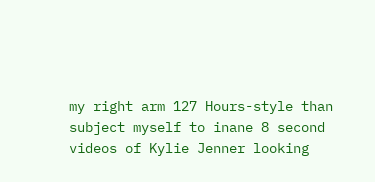my right arm 127 Hours-style than subject myself to inane 8 second videos of Kylie Jenner looking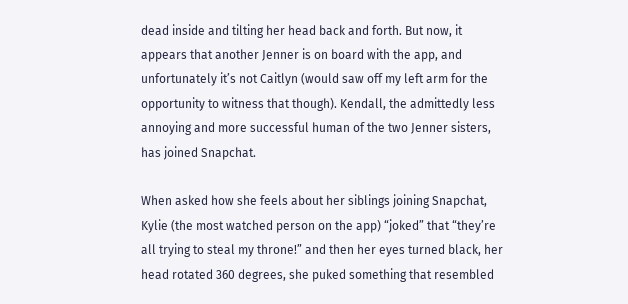dead inside and tilting her head back and forth. But now, it appears that another Jenner is on board with the app, and unfortunately it’s not Caitlyn (would saw off my left arm for the opportunity to witness that though). Kendall, the admittedly less annoying and more successful human of the two Jenner sisters, has joined Snapchat.

When asked how she feels about her siblings joining Snapchat, Kylie (the most watched person on the app) “joked” that “they’re all trying to steal my throne!” and then her eyes turned black, her head rotated 360 degrees, she puked something that resembled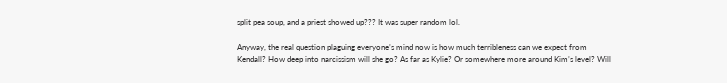split pea soup, and a priest showed up??? It was super random lol.

Anyway, the real question plaguing everyone’s mind now is how much terribleness can we expect from Kendall? How deep into narcissism will she go? As far as Kylie? Or somewhere more around Kim’s level? Will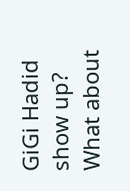GiGi Hadid show up? What about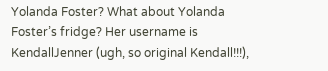Yolanda Foster? What about Yolanda Foster’s fridge? Her username is KendallJenner (ugh, so original Kendall!!!),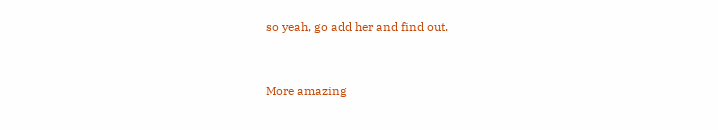so yeah, go add her and find out.


More amazing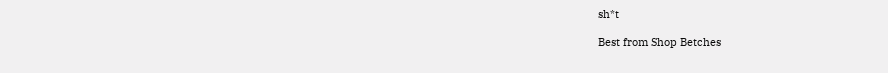sh*t

Best from Shop Betches